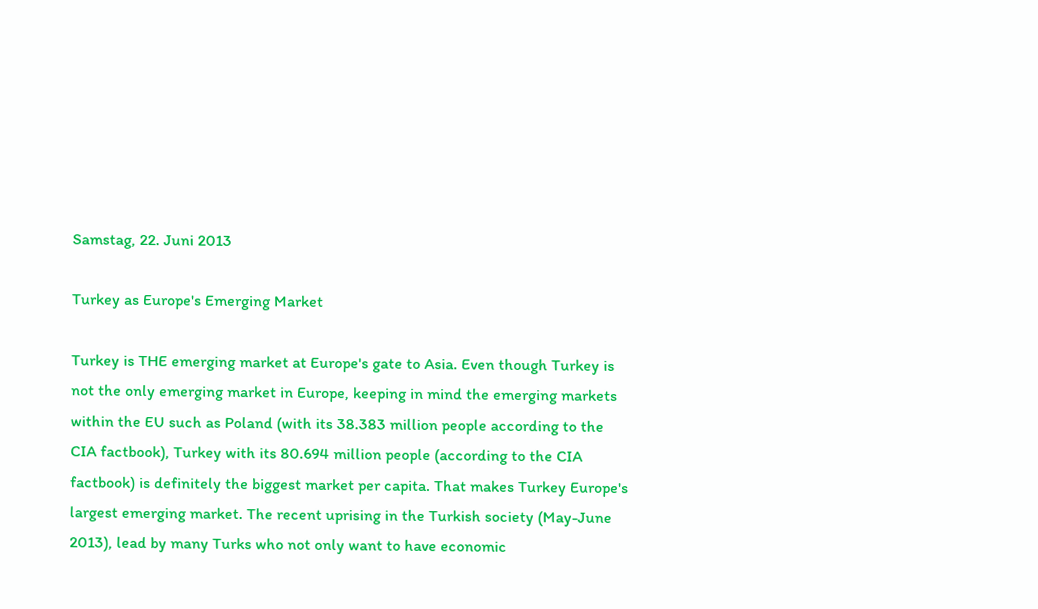Samstag, 22. Juni 2013

Turkey as Europe's Emerging Market

Turkey is THE emerging market at Europe's gate to Asia. Even though Turkey is not the only emerging market in Europe, keeping in mind the emerging markets within the EU such as Poland (with its 38.383 million people according to the CIA factbook), Turkey with its 80.694 million people (according to the CIA factbook) is definitely the biggest market per capita. That makes Turkey Europe's largest emerging market. The recent uprising in the Turkish society (May-June 2013), lead by many Turks who not only want to have economic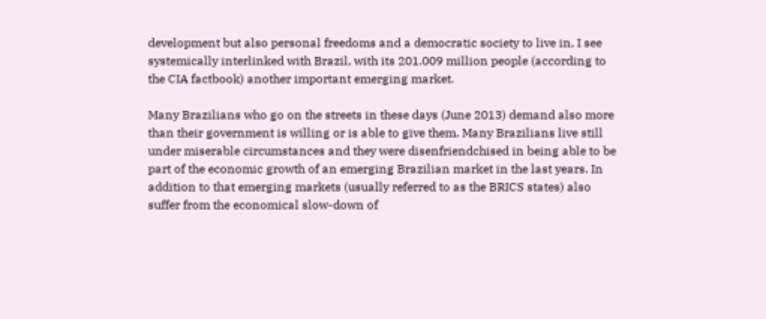development but also personal freedoms and a democratic society to live in, I see systemically interlinked with Brazil, with its 201.009 million people (according to the CIA factbook) another important emerging market.

Many Brazilians who go on the streets in these days (June 2013) demand also more than their government is willing or is able to give them. Many Brazilians live still under miserable circumstances and they were disenfriendchised in being able to be part of the economic growth of an emerging Brazilian market in the last years. In addition to that emerging markets (usually referred to as the BRICS states) also suffer from the economical slow-down of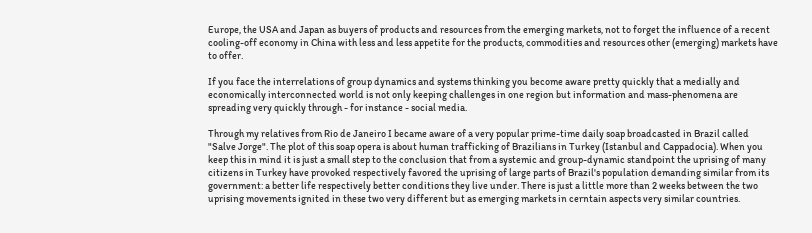Europe, the USA and Japan as buyers of products and resources from the emerging markets, not to forget the influence of a recent cooling-off economy in China with less and less appetite for the products, commodities and resources other (emerging) markets have to offer.

If you face the interrelations of group dynamics and systems thinking you become aware pretty quickly that a medially and economically interconnected world is not only keeping challenges in one region but information and mass-phenomena are spreading very quickly through - for instance - social media.

Through my relatives from Rio de Janeiro I became aware of a very popular prime-time daily soap broadcasted in Brazil called "Salve Jorge". The plot of this soap opera is about human trafficking of Brazilians in Turkey (Istanbul and Cappadocia). When you keep this in mind it is just a small step to the conclusion that from a systemic and group-dynamic standpoint the uprising of many citizens in Turkey have provoked respectively favored the uprising of large parts of Brazil's population demanding similar from its government: a better life respectively better conditions they live under. There is just a little more than 2 weeks between the two uprising movements ignited in these two very different but as emerging markets in cerntain aspects very similar countries.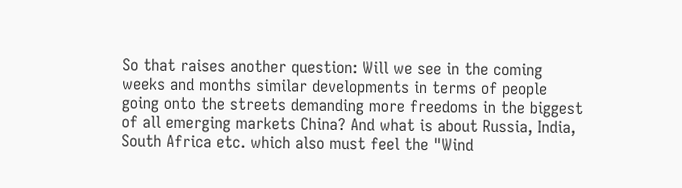So that raises another question: Will we see in the coming weeks and months similar developments in terms of people going onto the streets demanding more freedoms in the biggest of all emerging markets China? And what is about Russia, India, South Africa etc. which also must feel the "Wind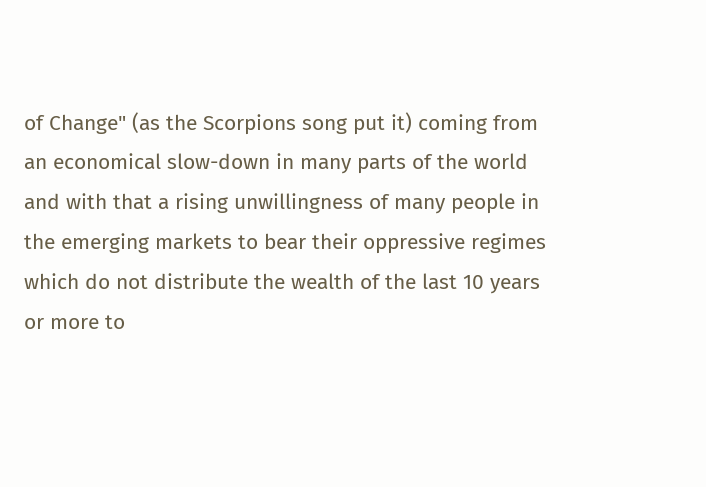of Change" (as the Scorpions song put it) coming from an economical slow-down in many parts of the world and with that a rising unwillingness of many people in the emerging markets to bear their oppressive regimes which do not distribute the wealth of the last 10 years or more to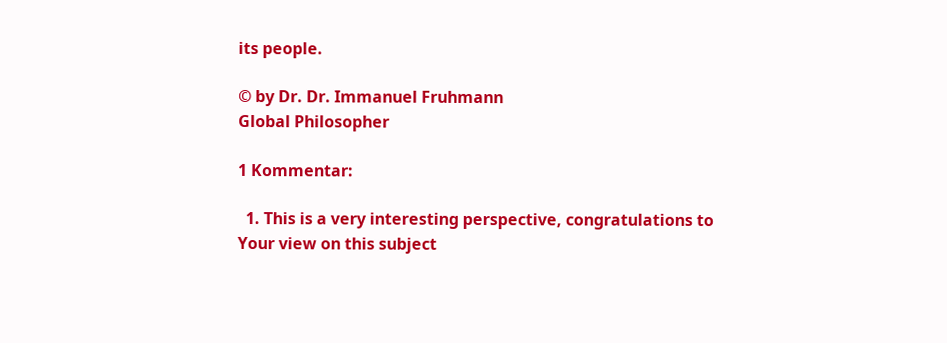its people.

© by Dr. Dr. Immanuel Fruhmann
Global Philosopher

1 Kommentar:

  1. This is a very interesting perspective, congratulations to Your view on this subject